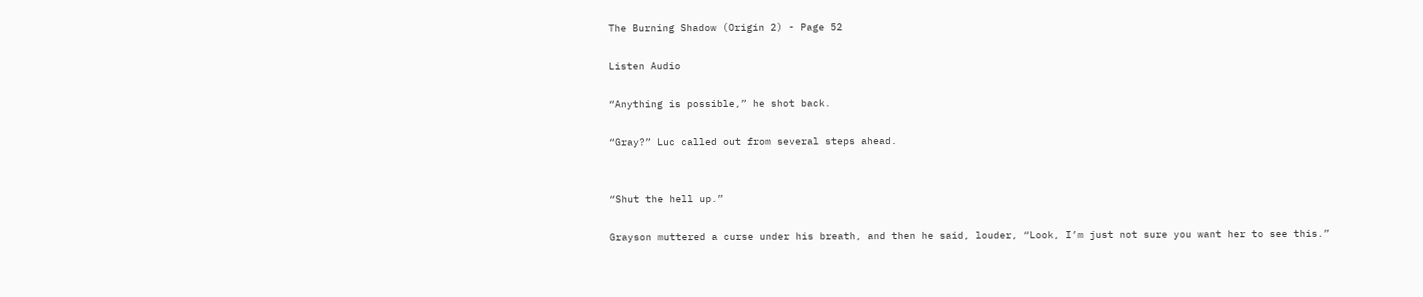The Burning Shadow (Origin 2) - Page 52

Listen Audio

“Anything is possible,” he shot back.

“Gray?” Luc called out from several steps ahead.


“Shut the hell up.”

Grayson muttered a curse under his breath, and then he said, louder, “Look, I’m just not sure you want her to see this.”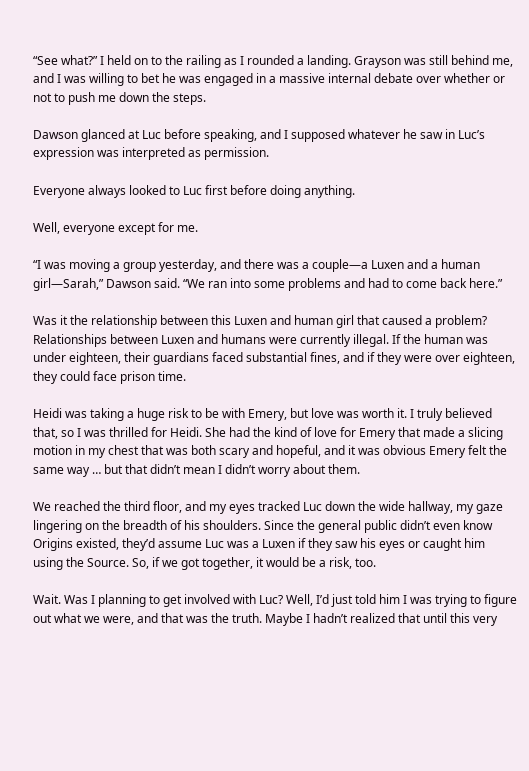“See what?” I held on to the railing as I rounded a landing. Grayson was still behind me, and I was willing to bet he was engaged in a massive internal debate over whether or not to push me down the steps.

Dawson glanced at Luc before speaking, and I supposed whatever he saw in Luc’s expression was interpreted as permission.

Everyone always looked to Luc first before doing anything.

Well, everyone except for me.

“I was moving a group yesterday, and there was a couple—a Luxen and a human girl—Sarah,” Dawson said. “We ran into some problems and had to come back here.”

Was it the relationship between this Luxen and human girl that caused a problem? Relationships between Luxen and humans were currently illegal. If the human was under eighteen, their guardians faced substantial fines, and if they were over eighteen, they could face prison time.

Heidi was taking a huge risk to be with Emery, but love was worth it. I truly believed that, so I was thrilled for Heidi. She had the kind of love for Emery that made a slicing motion in my chest that was both scary and hopeful, and it was obvious Emery felt the same way … but that didn’t mean I didn’t worry about them.

We reached the third floor, and my eyes tracked Luc down the wide hallway, my gaze lingering on the breadth of his shoulders. Since the general public didn’t even know Origins existed, they’d assume Luc was a Luxen if they saw his eyes or caught him using the Source. So, if we got together, it would be a risk, too.

Wait. Was I planning to get involved with Luc? Well, I’d just told him I was trying to figure out what we were, and that was the truth. Maybe I hadn’t realized that until this very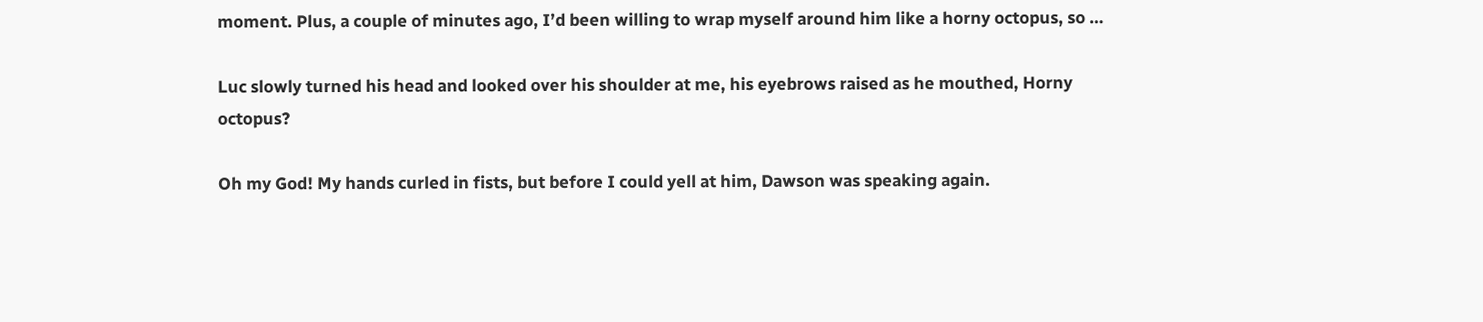moment. Plus, a couple of minutes ago, I’d been willing to wrap myself around him like a horny octopus, so …

Luc slowly turned his head and looked over his shoulder at me, his eyebrows raised as he mouthed, Horny octopus?

Oh my God! My hands curled in fists, but before I could yell at him, Dawson was speaking again.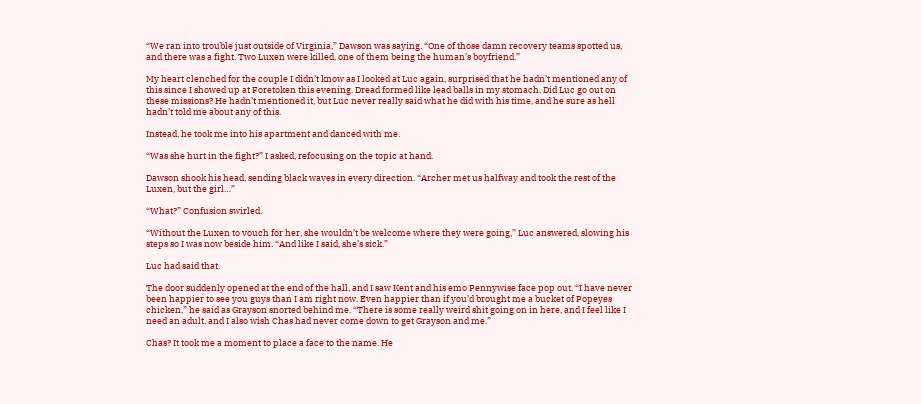“We ran into trouble just outside of Virginia,” Dawson was saying. “One of those damn recovery teams spotted us, and there was a fight. Two Luxen were killed, one of them being the human’s boyfriend.”

My heart clenched for the couple I didn’t know as I looked at Luc again, surprised that he hadn’t mentioned any of this since I showed up at Foretoken this evening. Dread formed like lead balls in my stomach. Did Luc go out on these missions? He hadn’t mentioned it, but Luc never really said what he did with his time, and he sure as hell hadn’t told me about any of this.

Instead, he took me into his apartment and danced with me.

“Was she hurt in the fight?” I asked, refocusing on the topic at hand.

Dawson shook his head, sending black waves in every direction. “Archer met us halfway and took the rest of the Luxen, but the girl…”

“What?” Confusion swirled.

“Without the Luxen to vouch for her, she wouldn’t be welcome where they were going,” Luc answered, slowing his steps so I was now beside him. “And like I said, she’s sick.”

Luc had said that.

The door suddenly opened at the end of the hall, and I saw Kent and his emo Pennywise face pop out. “I have never been happier to see you guys than I am right now. Even happier than if you’d brought me a bucket of Popeyes chicken,” he said as Grayson snorted behind me. “There is some really weird shit going on in here, and I feel like I need an adult, and I also wish Chas had never come down to get Grayson and me.”

Chas? It took me a moment to place a face to the name. He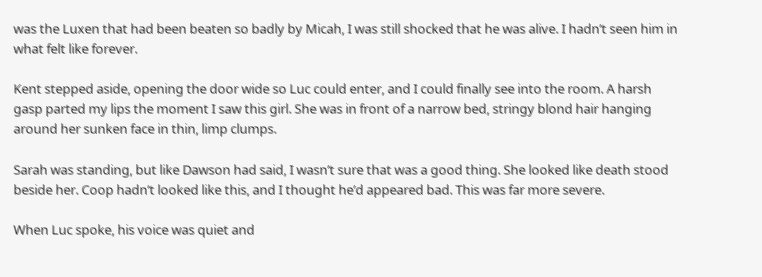was the Luxen that had been beaten so badly by Micah, I was still shocked that he was alive. I hadn’t seen him in what felt like forever.

Kent stepped aside, opening the door wide so Luc could enter, and I could finally see into the room. A harsh gasp parted my lips the moment I saw this girl. She was in front of a narrow bed, stringy blond hair hanging around her sunken face in thin, limp clumps.

Sarah was standing, but like Dawson had said, I wasn’t sure that was a good thing. She looked like death stood beside her. Coop hadn’t looked like this, and I thought he’d appeared bad. This was far more severe.

When Luc spoke, his voice was quiet and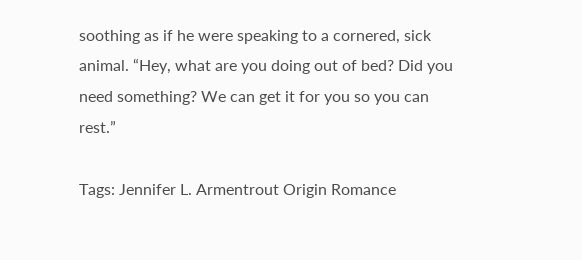soothing as if he were speaking to a cornered, sick animal. “Hey, what are you doing out of bed? Did you need something? We can get it for you so you can rest.”

Tags: Jennifer L. Armentrout Origin Romance